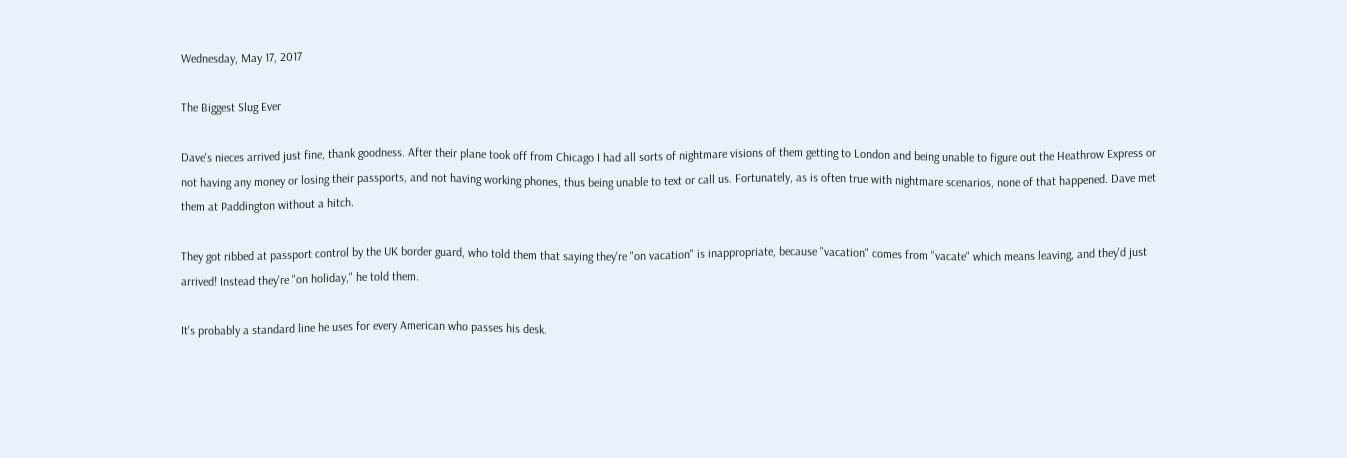Wednesday, May 17, 2017

The Biggest Slug Ever

Dave's nieces arrived just fine, thank goodness. After their plane took off from Chicago I had all sorts of nightmare visions of them getting to London and being unable to figure out the Heathrow Express or not having any money or losing their passports, and not having working phones, thus being unable to text or call us. Fortunately, as is often true with nightmare scenarios, none of that happened. Dave met them at Paddington without a hitch.

They got ribbed at passport control by the UK border guard, who told them that saying they're "on vacation" is inappropriate, because "vacation" comes from "vacate" which means leaving, and they'd just arrived! Instead they're "on holiday," he told them.

It's probably a standard line he uses for every American who passes his desk.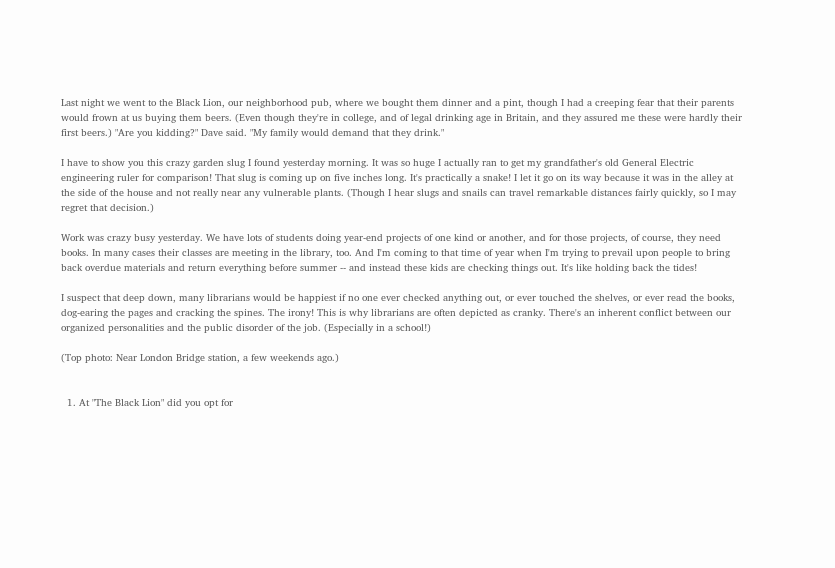Last night we went to the Black Lion, our neighborhood pub, where we bought them dinner and a pint, though I had a creeping fear that their parents would frown at us buying them beers. (Even though they're in college, and of legal drinking age in Britain, and they assured me these were hardly their first beers.) "Are you kidding?" Dave said. "My family would demand that they drink."

I have to show you this crazy garden slug I found yesterday morning. It was so huge I actually ran to get my grandfather's old General Electric engineering ruler for comparison! That slug is coming up on five inches long. It's practically a snake! I let it go on its way because it was in the alley at the side of the house and not really near any vulnerable plants. (Though I hear slugs and snails can travel remarkable distances fairly quickly, so I may regret that decision.)

Work was crazy busy yesterday. We have lots of students doing year-end projects of one kind or another, and for those projects, of course, they need books. In many cases their classes are meeting in the library, too. And I'm coming to that time of year when I'm trying to prevail upon people to bring back overdue materials and return everything before summer -- and instead these kids are checking things out. It's like holding back the tides!

I suspect that deep down, many librarians would be happiest if no one ever checked anything out, or ever touched the shelves, or ever read the books, dog-earing the pages and cracking the spines. The irony! This is why librarians are often depicted as cranky. There's an inherent conflict between our organized personalities and the public disorder of the job. (Especially in a school!)

(Top photo: Near London Bridge station, a few weekends ago.)


  1. At "The Black Lion" did you opt for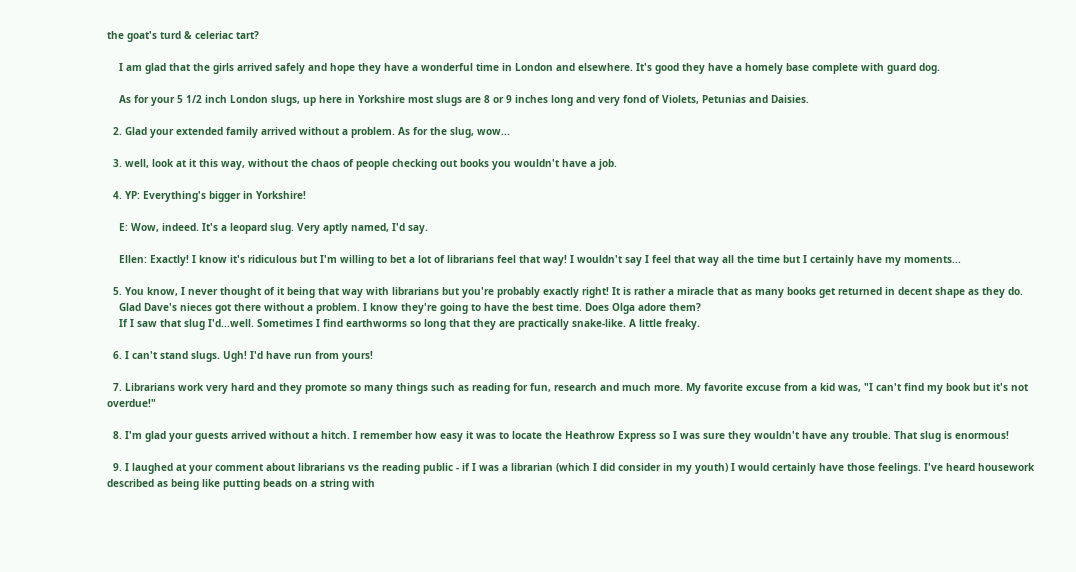the goat's turd & celeriac tart?

    I am glad that the girls arrived safely and hope they have a wonderful time in London and elsewhere. It's good they have a homely base complete with guard dog.

    As for your 5 1/2 inch London slugs, up here in Yorkshire most slugs are 8 or 9 inches long and very fond of Violets, Petunias and Daisies.

  2. Glad your extended family arrived without a problem. As for the slug, wow...

  3. well, look at it this way, without the chaos of people checking out books you wouldn't have a job.

  4. YP: Everything's bigger in Yorkshire!

    E: Wow, indeed. It's a leopard slug. Very aptly named, I'd say.

    Ellen: Exactly! I know it's ridiculous but I'm willing to bet a lot of librarians feel that way! I wouldn't say I feel that way all the time but I certainly have my moments...

  5. You know, I never thought of it being that way with librarians but you're probably exactly right! It is rather a miracle that as many books get returned in decent shape as they do.
    Glad Dave's nieces got there without a problem. I know they're going to have the best time. Does Olga adore them?
    If I saw that slug I'd...well. Sometimes I find earthworms so long that they are practically snake-like. A little freaky.

  6. I can't stand slugs. Ugh! I'd have run from yours!

  7. Librarians work very hard and they promote so many things such as reading for fun, research and much more. My favorite excuse from a kid was, "I can't find my book but it's not overdue!"

  8. I'm glad your guests arrived without a hitch. I remember how easy it was to locate the Heathrow Express so I was sure they wouldn't have any trouble. That slug is enormous!

  9. I laughed at your comment about librarians vs the reading public - if I was a librarian (which I did consider in my youth) I would certainly have those feelings. I've heard housework described as being like putting beads on a string with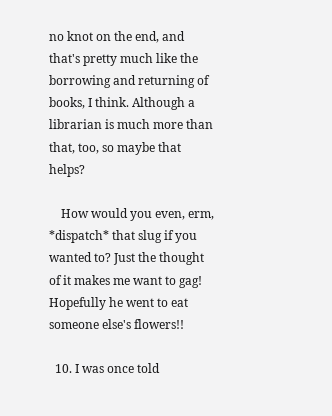no knot on the end, and that's pretty much like the borrowing and returning of books, I think. Although a librarian is much more than that, too, so maybe that helps?

    How would you even, erm, *dispatch* that slug if you wanted to? Just the thought of it makes me want to gag! Hopefully he went to eat someone else's flowers!!

  10. I was once told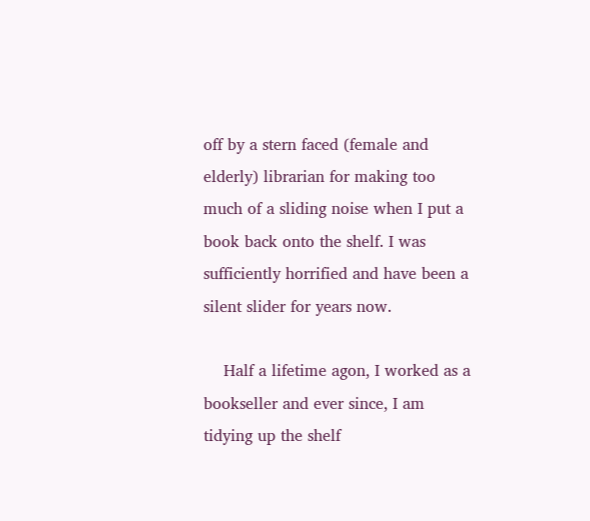off by a stern faced (female and elderly) librarian for making too much of a sliding noise when I put a book back onto the shelf. I was sufficiently horrified and have been a silent slider for years now.

    Half a lifetime agon, I worked as a bookseller and ever since, I am tidying up the shelf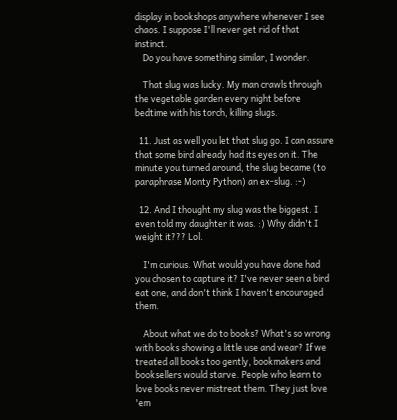display in bookshops anywhere whenever I see chaos. I suppose I'll never get rid of that instinct.
    Do you have something similar, I wonder.

    That slug was lucky. My man crawls through the vegetable garden every night before bedtime with his torch, killing slugs.

  11. Just as well you let that slug go. I can assure that some bird already had its eyes on it. The minute you turned around, the slug became (to paraphrase Monty Python) an ex-slug. :-)

  12. And I thought my slug was the biggest. I even told my daughter it was. :) Why didn't I weight it??? Lol.

    I'm curious. What would you have done had you chosen to capture it? I've never seen a bird eat one, and don't think I haven't encouraged them.

    About what we do to books? What's so wrong with books showing a little use and wear? If we treated all books too gently, bookmakers and booksellers would starve. People who learn to love books never mistreat them. They just love 'em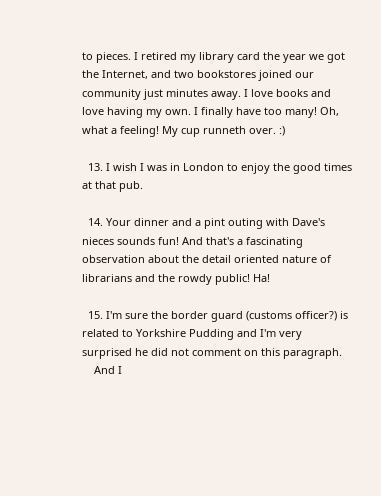to pieces. I retired my library card the year we got the Internet, and two bookstores joined our community just minutes away. I love books and love having my own. I finally have too many! Oh, what a feeling! My cup runneth over. :)

  13. I wish I was in London to enjoy the good times at that pub.

  14. Your dinner and a pint outing with Dave's nieces sounds fun! And that's a fascinating observation about the detail oriented nature of librarians and the rowdy public! Ha!

  15. I'm sure the border guard (customs officer?) is related to Yorkshire Pudding and I'm very surprised he did not comment on this paragraph.
    And I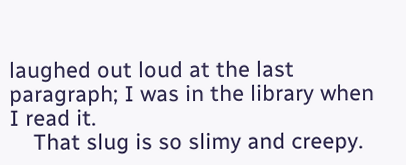laughed out loud at the last paragraph; I was in the library when I read it.
    That slug is so slimy and creepy.